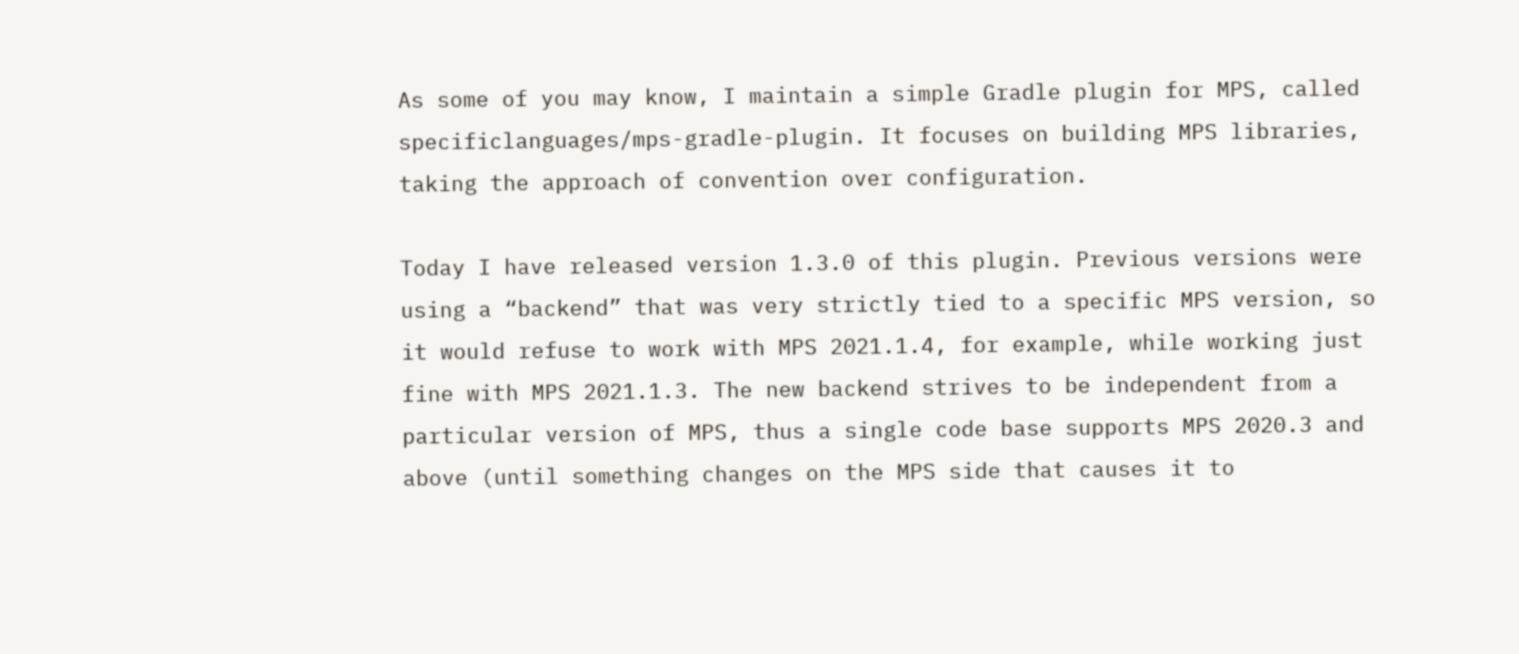As some of you may know, I maintain a simple Gradle plugin for MPS, called specificlanguages/mps-gradle-plugin. It focuses on building MPS libraries, taking the approach of convention over configuration.

Today I have released version 1.3.0 of this plugin. Previous versions were using a “backend” that was very strictly tied to a specific MPS version, so it would refuse to work with MPS 2021.1.4, for example, while working just fine with MPS 2021.1.3. The new backend strives to be independent from a particular version of MPS, thus a single code base supports MPS 2020.3 and above (until something changes on the MPS side that causes it to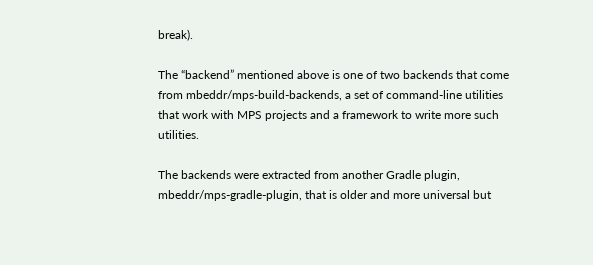break).

The “backend” mentioned above is one of two backends that come from mbeddr/mps-build-backends, a set of command-line utilities that work with MPS projects and a framework to write more such utilities.

The backends were extracted from another Gradle plugin, mbeddr/mps-gradle-plugin, that is older and more universal but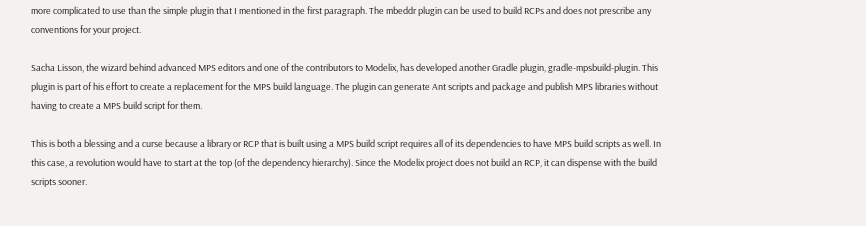more complicated to use than the simple plugin that I mentioned in the first paragraph. The mbeddr plugin can be used to build RCPs and does not prescribe any conventions for your project.

Sacha Lisson, the wizard behind advanced MPS editors and one of the contributors to Modelix, has developed another Gradle plugin, gradle-mpsbuild-plugin. This plugin is part of his effort to create a replacement for the MPS build language. The plugin can generate Ant scripts and package and publish MPS libraries without having to create a MPS build script for them.

This is both a blessing and a curse because a library or RCP that is built using a MPS build script requires all of its dependencies to have MPS build scripts as well. In this case, a revolution would have to start at the top (of the dependency hierarchy). Since the Modelix project does not build an RCP, it can dispense with the build scripts sooner.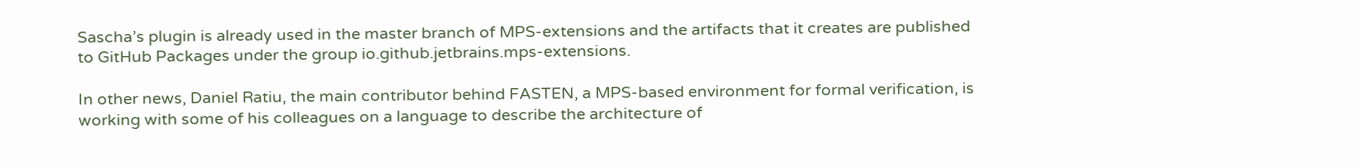Sascha’s plugin is already used in the master branch of MPS-extensions and the artifacts that it creates are published to GitHub Packages under the group io.github.jetbrains.mps-extensions.

In other news, Daniel Ratiu, the main contributor behind FASTEN, a MPS-based environment for formal verification, is working with some of his colleagues on a language to describe the architecture of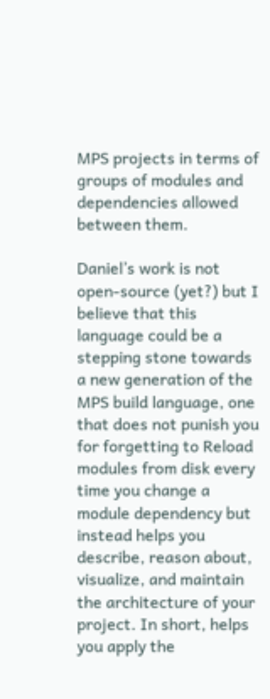MPS projects in terms of groups of modules and dependencies allowed between them.

Daniel’s work is not open-source (yet?) but I believe that this language could be a stepping stone towards a new generation of the MPS build language, one that does not punish you for forgetting to Reload modules from disk every time you change a module dependency but instead helps you describe, reason about, visualize, and maintain the architecture of your project. In short, helps you apply the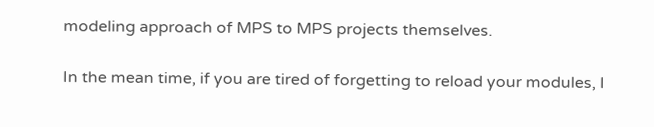modeling approach of MPS to MPS projects themselves.

In the mean time, if you are tired of forgetting to reload your modules, I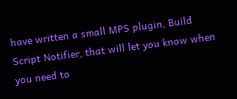have written a small MPS plugin, Build Script Notifier, that will let you know when you need to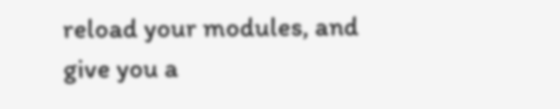reload your modules, and give you a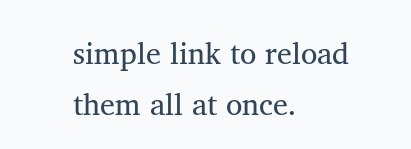simple link to reload them all at once.